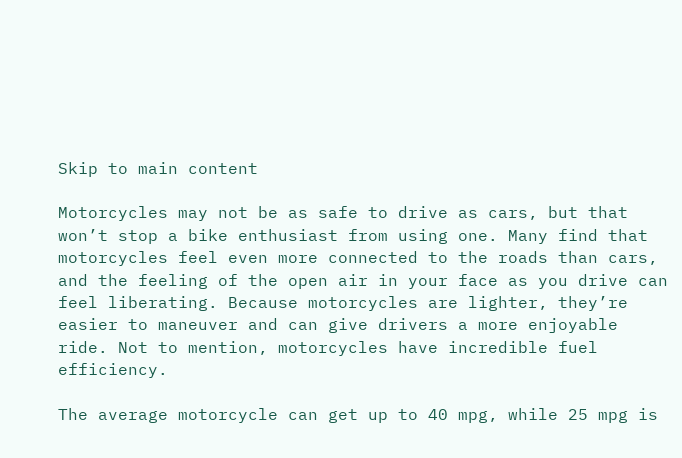Skip to main content

Motorcycles may not be as safe to drive as cars, but that won’t stop a bike enthusiast from using one. Many find that motorcycles feel even more connected to the roads than cars, and the feeling of the open air in your face as you drive can feel liberating. Because motorcycles are lighter, they’re easier to maneuver and can give drivers a more enjoyable ride. Not to mention, motorcycles have incredible fuel efficiency.

The average motorcycle can get up to 40 mpg, while 25 mpg is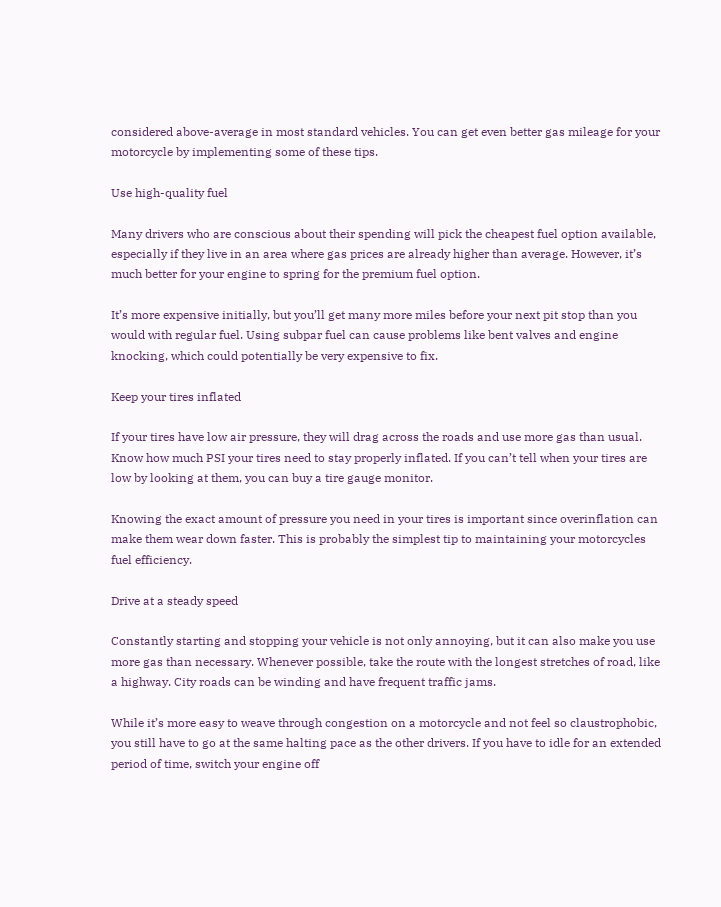considered above-average in most standard vehicles. You can get even better gas mileage for your motorcycle by implementing some of these tips.

Use high-quality fuel

Many drivers who are conscious about their spending will pick the cheapest fuel option available, especially if they live in an area where gas prices are already higher than average. However, it’s much better for your engine to spring for the premium fuel option.

It’s more expensive initially, but you’ll get many more miles before your next pit stop than you would with regular fuel. Using subpar fuel can cause problems like bent valves and engine knocking, which could potentially be very expensive to fix.

Keep your tires inflated

If your tires have low air pressure, they will drag across the roads and use more gas than usual. Know how much PSI your tires need to stay properly inflated. If you can’t tell when your tires are low by looking at them, you can buy a tire gauge monitor.

Knowing the exact amount of pressure you need in your tires is important since overinflation can make them wear down faster. This is probably the simplest tip to maintaining your motorcycles fuel efficiency.

Drive at a steady speed

Constantly starting and stopping your vehicle is not only annoying, but it can also make you use more gas than necessary. Whenever possible, take the route with the longest stretches of road, like a highway. City roads can be winding and have frequent traffic jams.

While it’s more easy to weave through congestion on a motorcycle and not feel so claustrophobic, you still have to go at the same halting pace as the other drivers. If you have to idle for an extended period of time, switch your engine off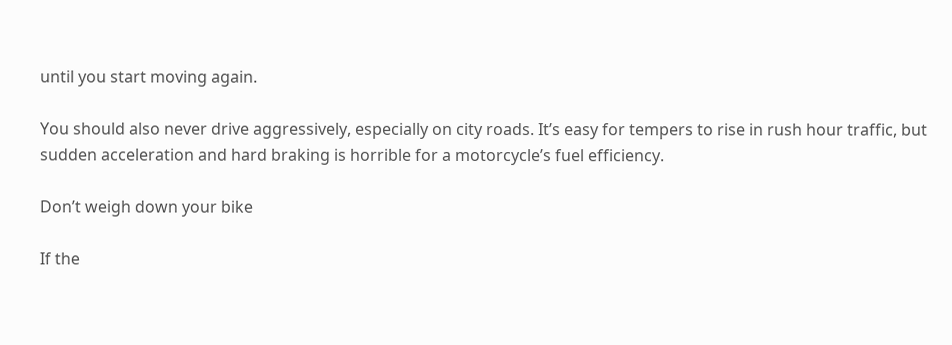until you start moving again.

You should also never drive aggressively, especially on city roads. It’s easy for tempers to rise in rush hour traffic, but sudden acceleration and hard braking is horrible for a motorcycle’s fuel efficiency.

Don’t weigh down your bike

If the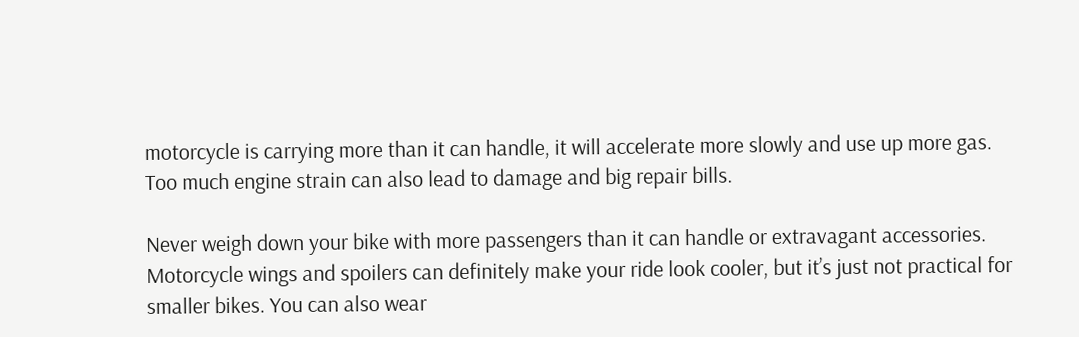motorcycle is carrying more than it can handle, it will accelerate more slowly and use up more gas. Too much engine strain can also lead to damage and big repair bills.

Never weigh down your bike with more passengers than it can handle or extravagant accessories. Motorcycle wings and spoilers can definitely make your ride look cooler, but it’s just not practical for smaller bikes. You can also wear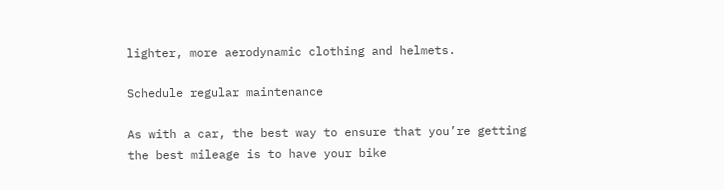lighter, more aerodynamic clothing and helmets.

Schedule regular maintenance

As with a car, the best way to ensure that you’re getting the best mileage is to have your bike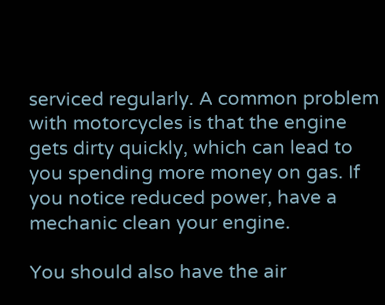serviced regularly. A common problem with motorcycles is that the engine gets dirty quickly, which can lead to you spending more money on gas. If you notice reduced power, have a mechanic clean your engine.

You should also have the air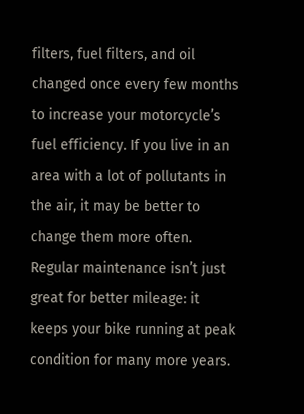filters, fuel filters, and oil changed once every few months to increase your motorcycle’s fuel efficiency. If you live in an area with a lot of pollutants in the air, it may be better to change them more often. Regular maintenance isn’t just great for better mileage: it keeps your bike running at peak condition for many more years.